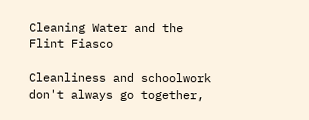Cleaning Water and the Flint Fiasco

Cleanliness and schoolwork don't always go together,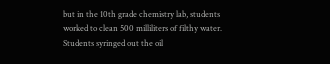but in the 10th grade chemistry lab, students worked to clean 500 milliliters of filthy water. Students syringed out the oil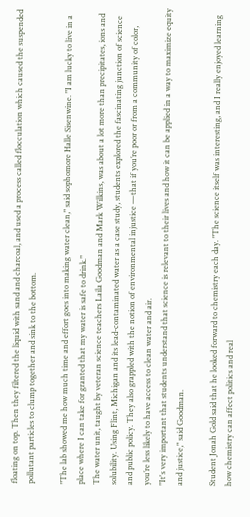floating on top. Then they filtered the liquid with sand and charcoal, and used a process called flocculation which caused the suspended pollutant particles to clump together and sink to the bottom.

"The lab showed me how much time and effort goes into making water clean," said sophomore Halle Sisenwine. "I am lucky to live in a place where I can take for granted that my water is safe to drink."
The water unit, taught by veteran science teachers Laila Goodman and Mark Wilkins, was about a lot more than precipitates, ions and solubility. Using Flint, Michigan and its lead-contaminated water as a case study, students explored the fascinating junction of science and public policy. They also grappled with the notion of environmental injustice —that if you’re poor or from a community of color, you’re less likely to have access to clean water and air.
"It's very important that students understand that science is relevant to their lives and how it can be applied in a way to maximize equity and justice," said Goodman.

Student Jonah Gold said that he looked forward to chemistry each day. "The science itself was interesting, and I really enjoyed learning how chemistry can affect politics and real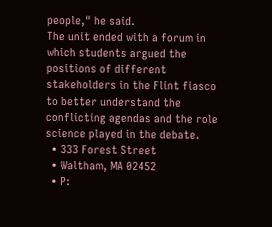people," he said.
The unit ended with a forum in which students argued the positions of different stakeholders in the Flint fiasco to better understand the conflicting agendas and the role science played in the debate.
  • 333 Forest Street
  • Waltham, MA 02452
  • P: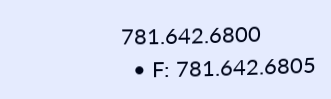781.642.6800
  • F: 781.642.6805